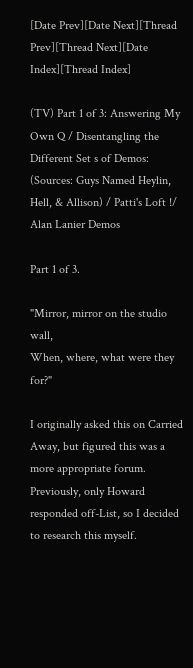[Date Prev][Date Next][Thread Prev][Thread Next][Date Index][Thread Index]

(TV) Part 1 of 3: Answering My Own Q / Disentangling the Different Set s of Demos: (Sources: Guys Named Heylin, Hell, & Allison) / Patti's Loft !/ Alan Lanier Demos

Part 1 of 3.

"Mirror, mirror on the studio wall,
When, where, what were they for?"

I originally asked this on Carried Away, but figured this was a more appropriate forum.
Previously, only Howard responded off-List, so I decided to research this myself.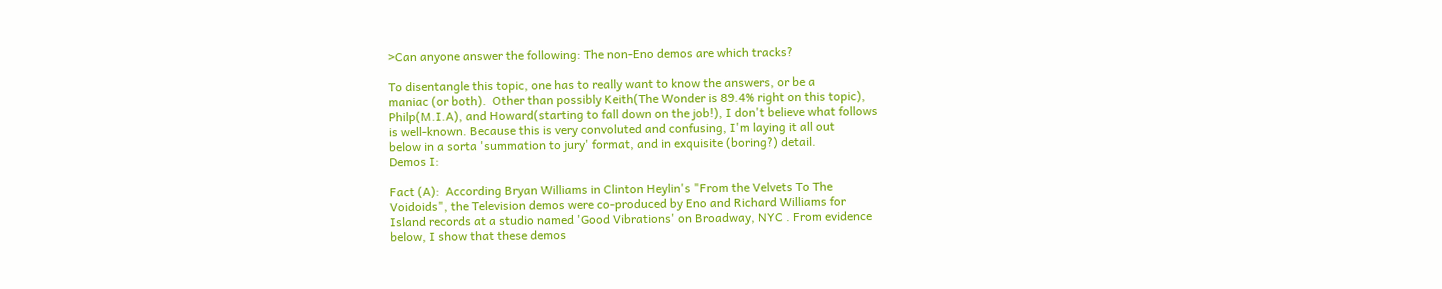>Can anyone answer the following: The non-Eno demos are which tracks?

To disentangle this topic, one has to really want to know the answers, or be a
maniac (or both).  Other than possibly Keith(The Wonder is 89.4% right on this topic),
Philp(M.I.A), and Howard(starting to fall down on the job!), I don't believe what follows
is well-known. Because this is very convoluted and confusing, I'm laying it all out
below in a sorta 'summation to jury' format, and in exquisite (boring?) detail.
Demos I:

Fact (A):  According Bryan Williams in Clinton Heylin's "From the Velvets To The
Voidoids", the Television demos were co-produced by Eno and Richard Williams for
Island records at a studio named 'Good Vibrations' on Broadway, NYC . From evidence
below, I show that these demos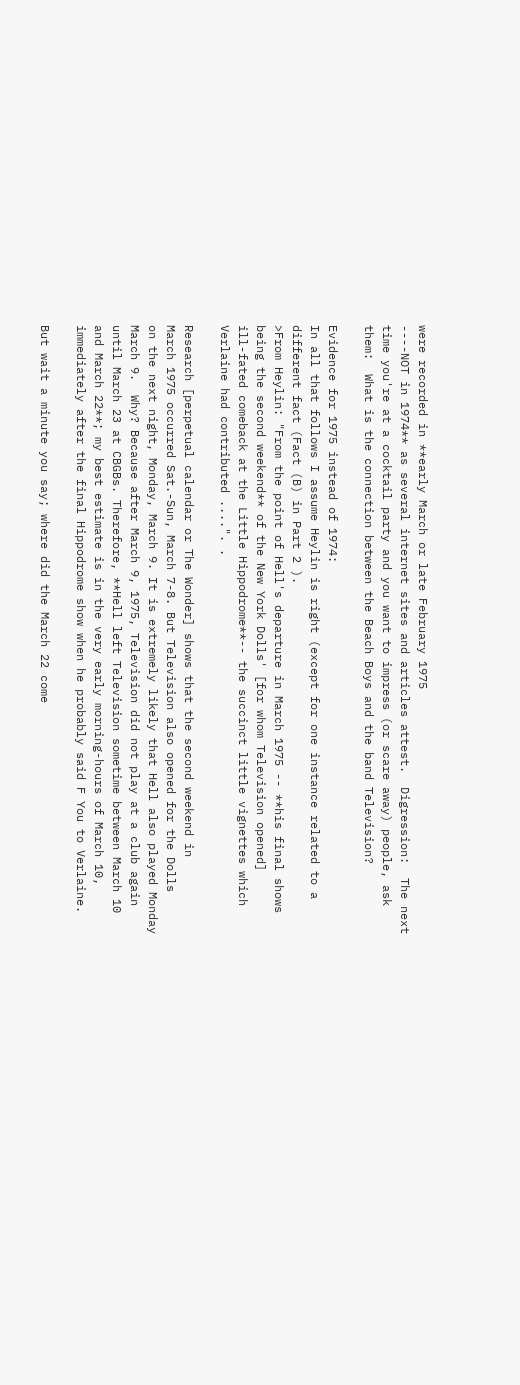were recorded in **early March or late February 1975
----NOT in 1974** as several internet sites and articles attest.  Digression:  The next
time you're at a cocktail party and you want to impress (or scare away) people, ask
them:  What is the connection between the Beach Boys and the band Television?

Evidence for 1975 instead of 1974:
In all that follows I assume Heylin is right (except for one instance related to a
different fact (Fact (B) in Part 2 ).
>From Heylin: "From the point of Hell's departure in March 1975 -- **his final shows
being the second weekend** of the New York Dolls' [for whom Television opened]
ill-fated comeback at the Little Hippodrome**-- the succinct little vignettes which
Verlaine had contributed ....". .

Research [perpetual calendar or The Wonder] shows that the second weekend in
March 1975 occurred Sat.-Sun, March 7-8. But Television also opened for the Dolls
on the next night, Monday, March 9. It is extremely likely that Hell also played Monday
March 9.  Why? Because after March 9, 1975, Television did not play at a club again
until March 23 at CBGBs. Therefore, **Hell left Television sometime between March 10
and March 22**; my best estimate is in the very early morning-hours of March 10,
immediately after the final Hippodrome show when he probably said F You to Verlaine.

But wait a minute you say; where did the March 22 come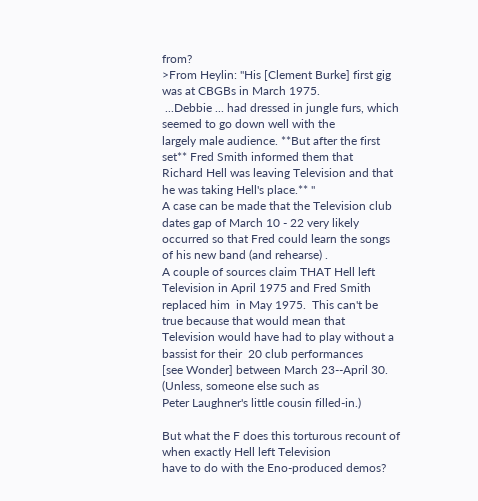from?
>From Heylin: "His [Clement Burke] first gig was at CBGBs in March 1975.
 ...Debbie ... had dressed in jungle furs, which seemed to go down well with the
largely male audience. **But after the first set** Fred Smith informed them that
Richard Hell was leaving Television and that he was taking Hell's place.** "
A case can be made that the Television club dates gap of March 10 - 22 very likely
occurred so that Fred could learn the songs of his new band (and rehearse) .
A couple of sources claim THAT Hell left Television in April 1975 and Fred Smith
replaced him  in May 1975.  This can't be true because that would mean that
Television would have had to play without a bassist for their  20 club performances
[see Wonder] between March 23--April 30.  (Unless, someone else such as
Peter Laughner's little cousin filled-in.)

But what the F does this torturous recount of when exactly Hell left Television
have to do with the Eno-produced demos?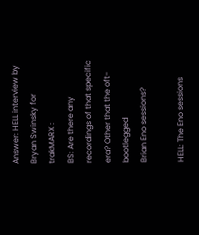Answer: HELL interview by Bryan Swinsky for trakMARX :
BS: Are there any recordings of that specific era? Other that the oft-bootlegged
Brian Eno sessions?

HELL: The Eno sessions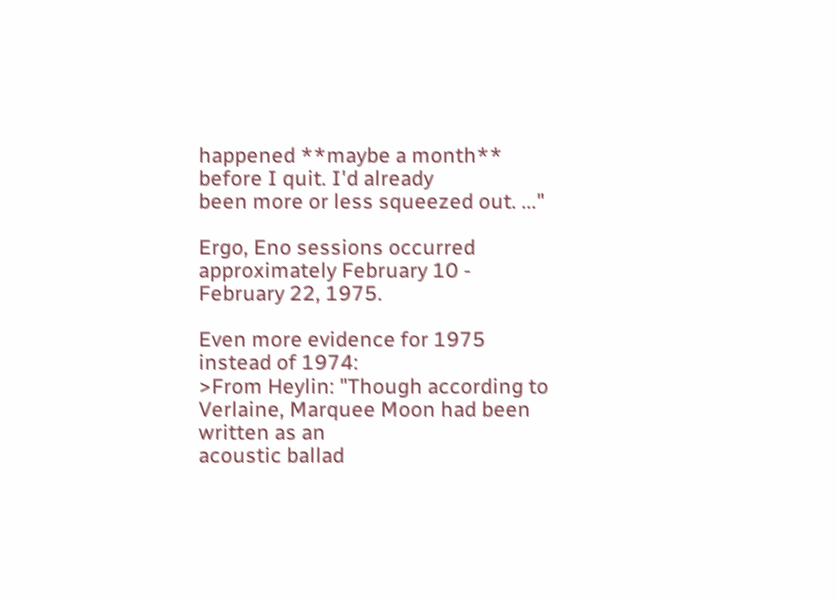happened **maybe a month** before I quit. I'd already
been more or less squeezed out. ..."

Ergo, Eno sessions occurred approximately February 10 - February 22, 1975.

Even more evidence for 1975 instead of 1974:
>From Heylin: "Though according to Verlaine, Marquee Moon had been written as an
acoustic ballad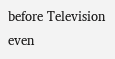before Television even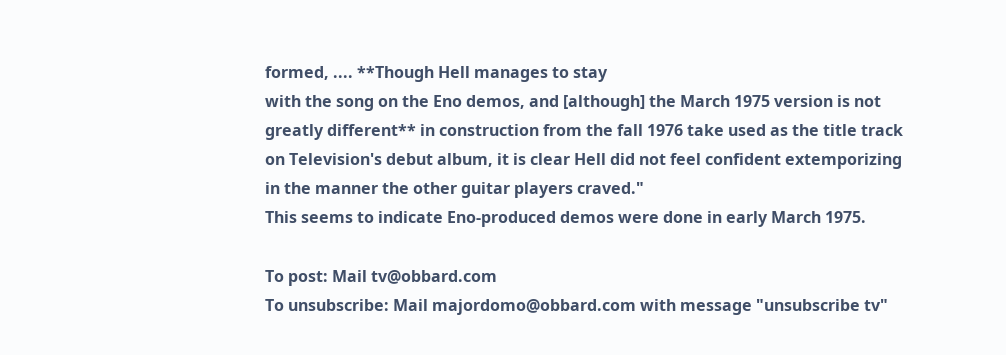formed, .... **Though Hell manages to stay
with the song on the Eno demos, and [although] the March 1975 version is not
greatly different** in construction from the fall 1976 take used as the title track
on Television's debut album, it is clear Hell did not feel confident extemporizing
in the manner the other guitar players craved."
This seems to indicate Eno-produced demos were done in early March 1975.

To post: Mail tv@obbard.com
To unsubscribe: Mail majordomo@obbard.com with message "unsubscribe tv"